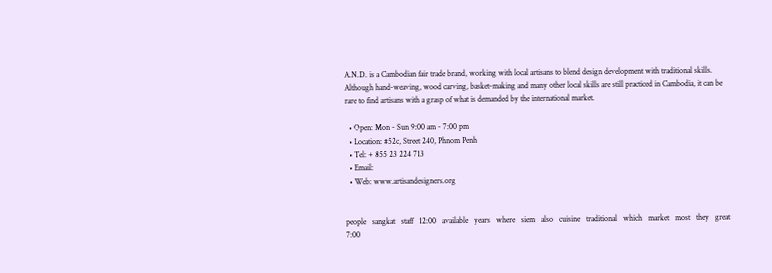A.N.D. is a Cambodian fair trade brand, working with local artisans to blend design development with traditional skills. Although hand-weaving, wood carving, basket-making and many other local skills are still practiced in Cambodia, it can be rare to find artisans with a grasp of what is demanded by the international market.

  • Open: Mon - Sun 9:00 am - 7:00 pm
  • Location: #52c, Street 240, Phnom Penh
  • Tel: + 855 23 224 713
  • Email:
  • Web: www.artisandesigners.org


people   sangkat   staff   12:00   available   years   where   siem   also   cuisine   traditional   which   market   most   they   great   7:00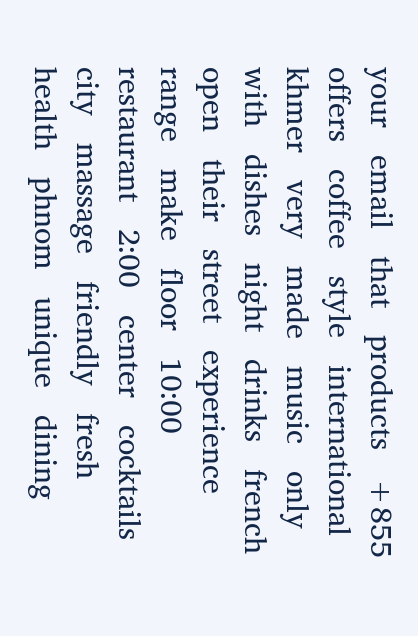your   email   that   products   +855   offers   coffee   style   international   khmer   very   made   music   only   with   dishes   night   drinks   french   open   their   street   experience   range   make   floor   10:00   restaurant   2:00   center   cocktails   city   massage   friendly   fresh   health   phnom   unique   dining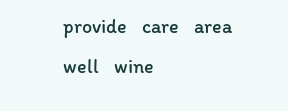provide   care   area   well   wine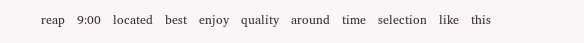reap   9:00   located   best   enjoy   quality   around   time   selection   like   this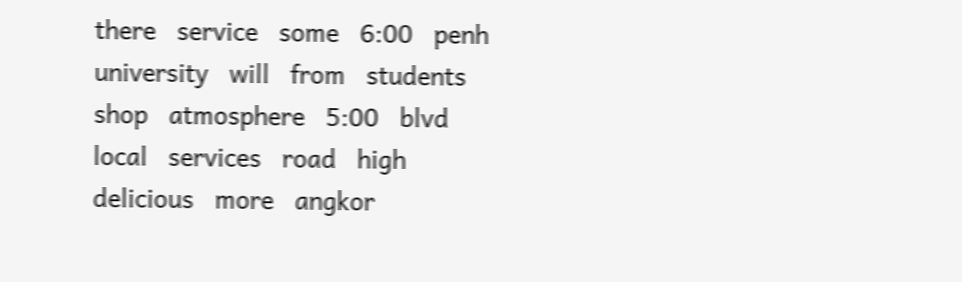there   service   some   6:00   penh   university   will   from   students   shop   atmosphere   5:00   blvd   local   services   road   high   delicious   more   angkor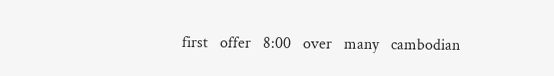first   offer   8:00   over   many   cambodian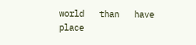world   than   have   place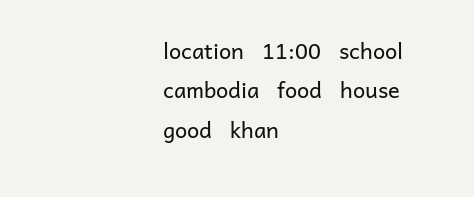location   11:00   school   cambodia   food   house   good   khan